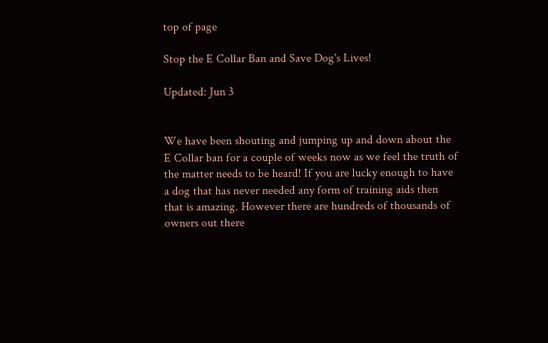top of page

Stop the E Collar Ban and Save Dog's Lives!

Updated: Jun 3


We have been shouting and jumping up and down about the E Collar ban for a couple of weeks now as we feel the truth of the matter needs to be heard! If you are lucky enough to have a dog that has never needed any form of training aids then that is amazing. However there are hundreds of thousands of owners out there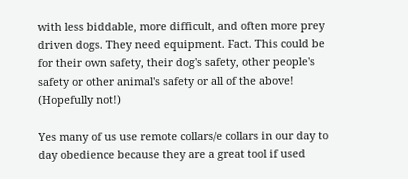with less biddable, more difficult, and often more prey driven dogs. They need equipment. Fact. This could be for their own safety, their dog's safety, other people's safety or other animal's safety or all of the above! (Hopefully not!)

Yes many of us use remote collars/e collars in our day to day obedience because they are a great tool if used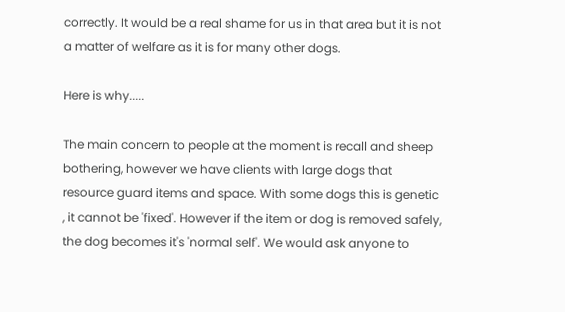correctly. It would be a real shame for us in that area but it is not a matter of welfare as it is for many other dogs.

Here is why.....

The main concern to people at the moment is recall and sheep bothering, however we have clients with large dogs that resource guard items and space. With some dogs this is genetic , it cannot be 'fixed'. However if the item or dog is removed safely, the dog becomes it's 'normal self'. We would ask anyone to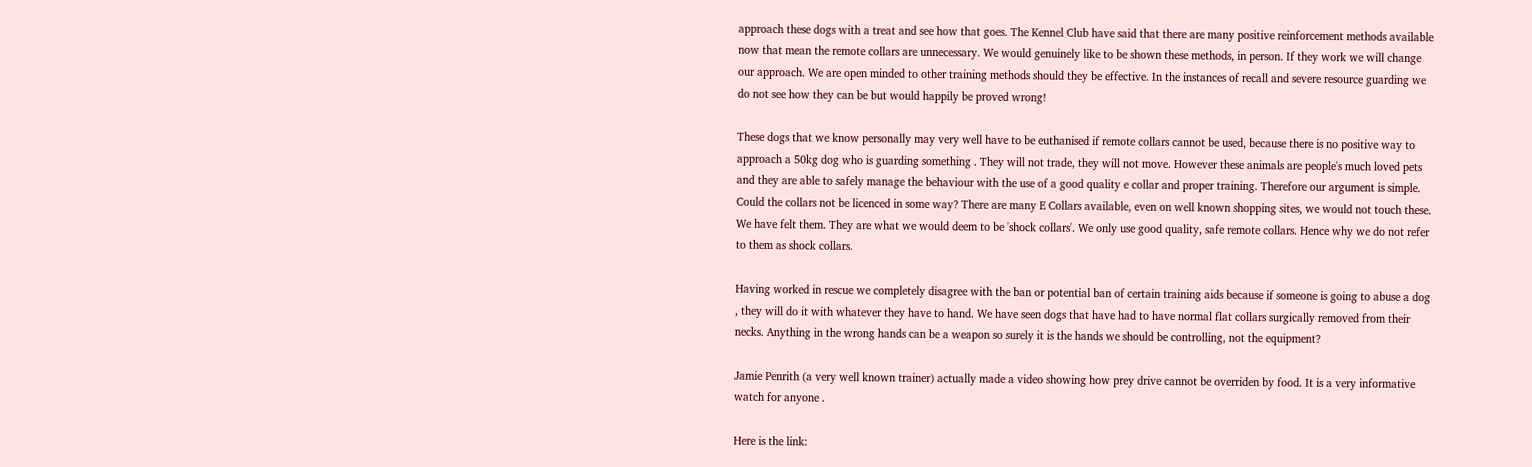approach these dogs with a treat and see how that goes. The Kennel Club have said that there are many positive reinforcement methods available now that mean the remote collars are unnecessary. We would genuinely like to be shown these methods, in person. If they work we will change our approach. We are open minded to other training methods should they be effective. In the instances of recall and severe resource guarding we do not see how they can be but would happily be proved wrong!

These dogs that we know personally may very well have to be euthanised if remote collars cannot be used, because there is no positive way to approach a 50kg dog who is guarding something . They will not trade, they will not move. However these animals are people's much loved pets and they are able to safely manage the behaviour with the use of a good quality e collar and proper training. Therefore our argument is simple. Could the collars not be licenced in some way? There are many E Collars available, even on well known shopping sites, we would not touch these. We have felt them. They are what we would deem to be 'shock collars'. We only use good quality, safe remote collars. Hence why we do not refer to them as shock collars.

Having worked in rescue we completely disagree with the ban or potential ban of certain training aids because if someone is going to abuse a dog , they will do it with whatever they have to hand. We have seen dogs that have had to have normal flat collars surgically removed from their necks. Anything in the wrong hands can be a weapon so surely it is the hands we should be controlling, not the equipment?

Jamie Penrith (a very well known trainer) actually made a video showing how prey drive cannot be overriden by food. It is a very informative watch for anyone .

Here is the link: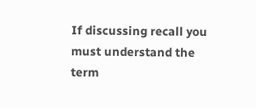If discussing recall you must understand the term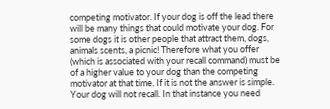competing motivator. If your dog is off the lead there will be many things that could motivate your dog. For some dogs it is other people that attract them, dogs, animals scents, a picnic! Therefore what you offer (which is associated with your recall command) must be of a higher value to your dog than the competing motivator at that time. If it is not the answer is simple. Your dog will not recall. In that instance you need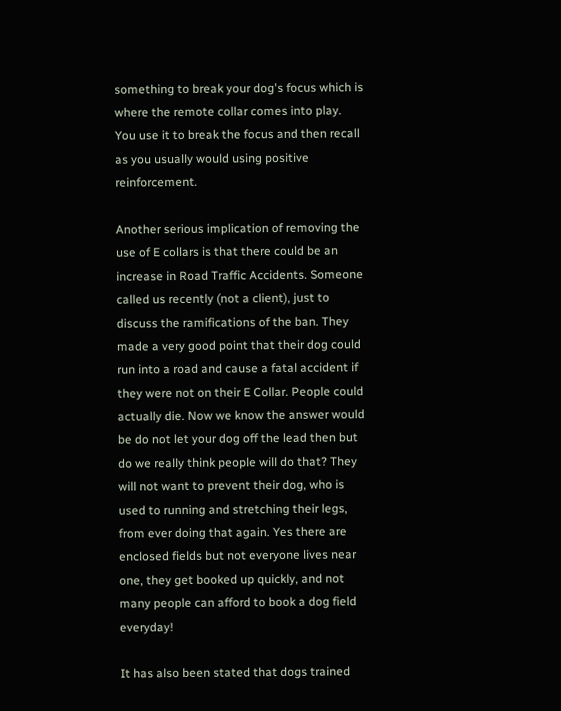something to break your dog's focus which is where the remote collar comes into play. You use it to break the focus and then recall as you usually would using positive reinforcement.

Another serious implication of removing the use of E collars is that there could be an increase in Road Traffic Accidents. Someone called us recently (not a client), just to discuss the ramifications of the ban. They made a very good point that their dog could run into a road and cause a fatal accident if they were not on their E Collar. People could actually die. Now we know the answer would be do not let your dog off the lead then but do we really think people will do that? They will not want to prevent their dog, who is used to running and stretching their legs, from ever doing that again. Yes there are enclosed fields but not everyone lives near one, they get booked up quickly, and not many people can afford to book a dog field everyday!

It has also been stated that dogs trained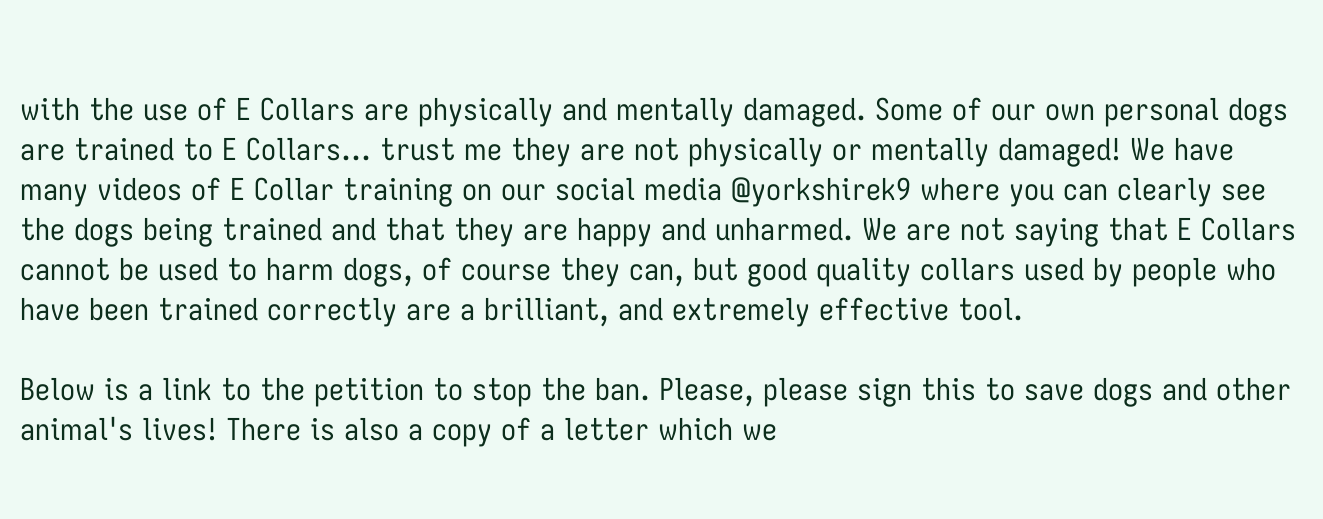with the use of E Collars are physically and mentally damaged. Some of our own personal dogs are trained to E Collars... trust me they are not physically or mentally damaged! We have many videos of E Collar training on our social media @yorkshirek9 where you can clearly see the dogs being trained and that they are happy and unharmed. We are not saying that E Collars cannot be used to harm dogs, of course they can, but good quality collars used by people who have been trained correctly are a brilliant, and extremely effective tool.

Below is a link to the petition to stop the ban. Please, please sign this to save dogs and other animal's lives! There is also a copy of a letter which we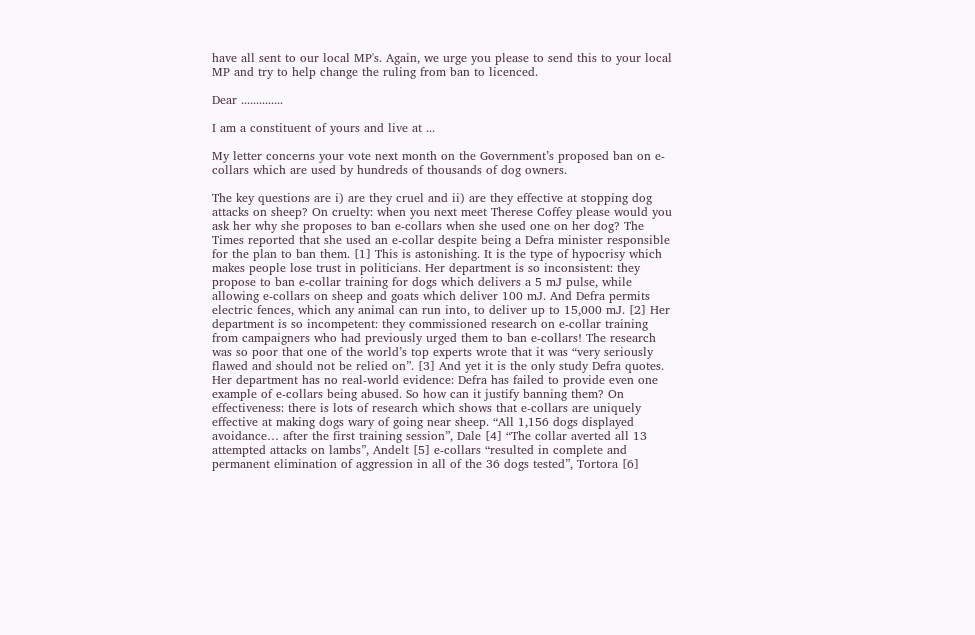have all sent to our local MP's. Again, we urge you please to send this to your local MP and try to help change the ruling from ban to licenced.

Dear ..............

I am a constituent of yours and live at ...

My letter concerns your vote next month on the Government’s proposed ban on e-collars which are used by hundreds of thousands of dog owners.

The key questions are i) are they cruel and ii) are they effective at stopping dog attacks on sheep? On cruelty: when you next meet Therese Coffey please would you ask her why she proposes to ban e-collars when she used one on her dog? The Times reported that she used an e-collar despite being a Defra minister responsible for the plan to ban them. [1] This is astonishing. It is the type of hypocrisy which makes people lose trust in politicians. Her department is so inconsistent: they propose to ban e-collar training for dogs which delivers a 5 mJ pulse, while allowing e-collars on sheep and goats which deliver 100 mJ. And Defra permits electric fences, which any animal can run into, to deliver up to 15,000 mJ. [2] Her department is so incompetent: they commissioned research on e-collar training from campaigners who had previously urged them to ban e-collars! The research was so poor that one of the world’s top experts wrote that it was “very seriously flawed and should not be relied on”. [3] And yet it is the only study Defra quotes. Her department has no real-world evidence: Defra has failed to provide even one example of e-collars being abused. So how can it justify banning them? On effectiveness: there is lots of research which shows that e-collars are uniquely effective at making dogs wary of going near sheep. “All 1,156 dogs displayed avoidance… after the first training session”, Dale [4] “The collar averted all 13 attempted attacks on lambs”, Andelt [5] e-collars “resulted in complete and permanent elimination of aggression in all of the 36 dogs tested”, Tortora [6]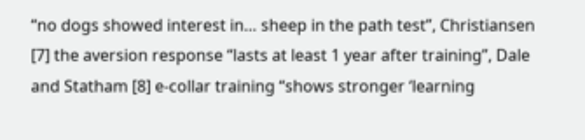“no dogs showed interest in… sheep in the path test”, Christiansen [7] the aversion response “lasts at least 1 year after training”, Dale and Statham [8] e-collar training “shows stronger ‘learning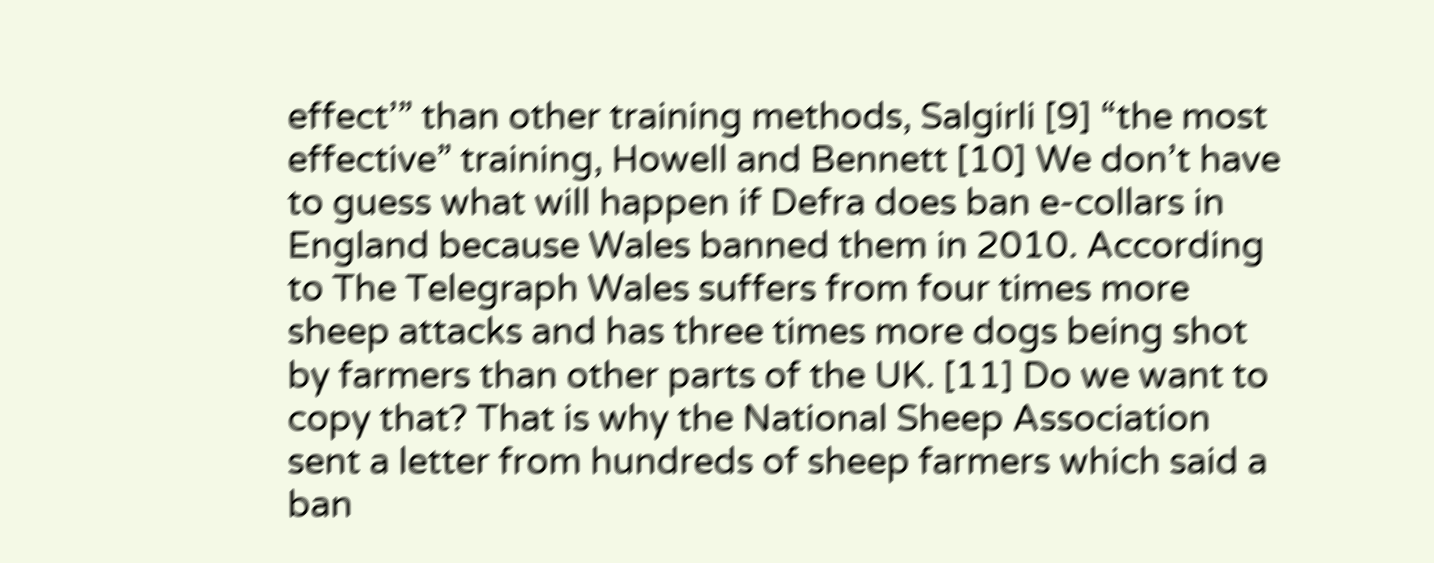effect’” than other training methods, Salgirli [9] “the most effective” training, Howell and Bennett [10] We don’t have to guess what will happen if Defra does ban e-collars in England because Wales banned them in 2010. According to The Telegraph Wales suffers from four times more sheep attacks and has three times more dogs being shot by farmers than other parts of the UK. [11] Do we want to copy that? That is why the National Sheep Association sent a letter from hundreds of sheep farmers which said a ban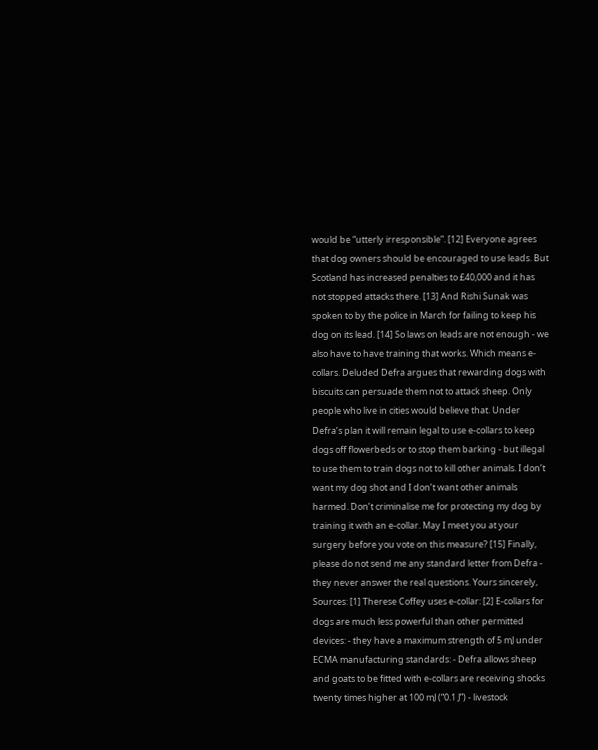would be “utterly irresponsible”. [12] Everyone agrees that dog owners should be encouraged to use leads. But Scotland has increased penalties to £40,000 and it has not stopped attacks there. [13] And Rishi Sunak was spoken to by the police in March for failing to keep his dog on its lead. [14] So laws on leads are not enough - we also have to have training that works. Which means e-collars. Deluded Defra argues that rewarding dogs with biscuits can persuade them not to attack sheep. Only people who live in cities would believe that. Under Defra’s plan it will remain legal to use e-collars to keep dogs off flowerbeds or to stop them barking - but illegal to use them to train dogs not to kill other animals. I don’t want my dog shot and I don’t want other animals harmed. Don’t criminalise me for protecting my dog by training it with an e-collar. May I meet you at your surgery before you vote on this measure? [15] Finally, please do not send me any standard letter from Defra - they never answer the real questions. Yours sincerely, Sources: [1] Therese Coffey uses e-collar: [2] E-collars for dogs are much less powerful than other permitted devices: - they have a maximum strength of 5 mJ under ECMA manufacturing standards: - Defra allows sheep and goats to be fitted with e-collars are receiving shocks twenty times higher at 100 mJ (“0.1 J”) - livestock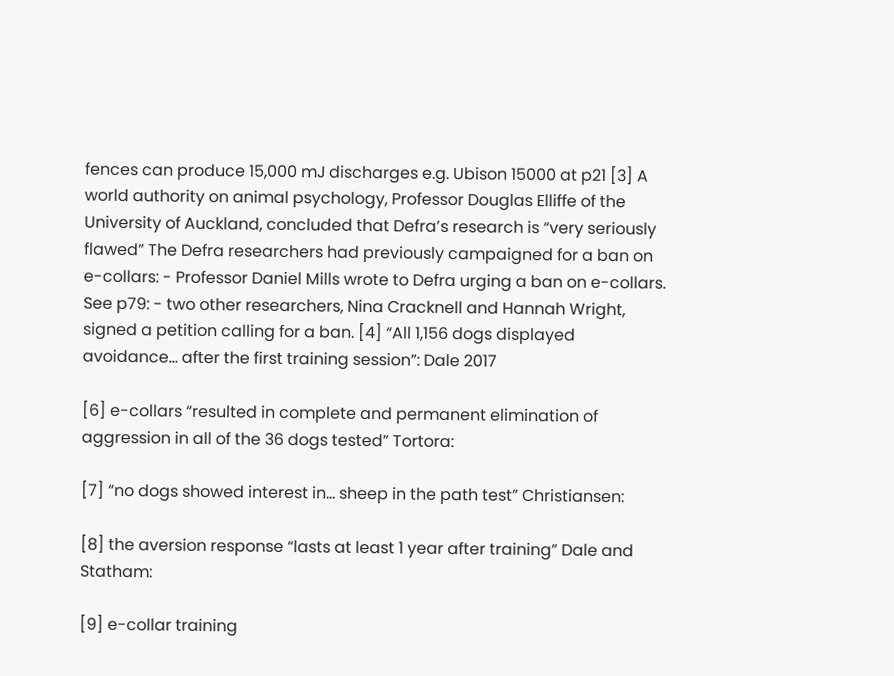fences can produce 15,000 mJ discharges e.g. Ubison 15000 at p21 [3] A world authority on animal psychology, Professor Douglas Elliffe of the University of Auckland, concluded that Defra’s research is “very seriously flawed” The Defra researchers had previously campaigned for a ban on e-collars: - Professor Daniel Mills wrote to Defra urging a ban on e-collars. See p79: - two other researchers, Nina Cracknell and Hannah Wright, signed a petition calling for a ban. [4] “All 1,156 dogs displayed avoidance… after the first training session”: Dale 2017

[6] e-collars “resulted in complete and permanent elimination of aggression in all of the 36 dogs tested” Tortora:

[7] “no dogs showed interest in… sheep in the path test” Christiansen:

[8] the aversion response “lasts at least 1 year after training” Dale and Statham:

[9] e-collar training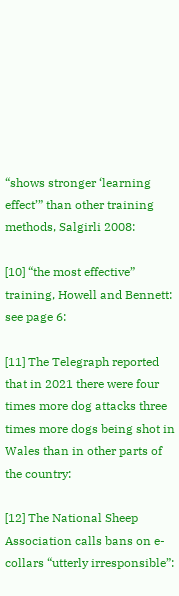“shows stronger ‘learning effect’” than other training methods, Salgirli 2008:

[10] “the most effective” training, Howell and Bennett: see page 6:

[11] The Telegraph reported that in 2021 there were four times more dog attacks three times more dogs being shot in Wales than in other parts of the country:

[12] The National Sheep Association calls bans on e-collars “utterly irresponsible”: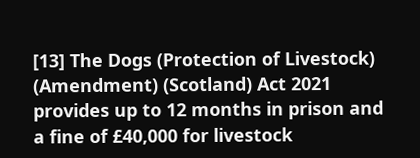[13] The Dogs (Protection of Livestock) (Amendment) (Scotland) Act 2021 provides up to 12 months in prison and a fine of £40,000 for livestock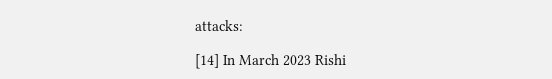attacks:

[14] In March 2023 Rishi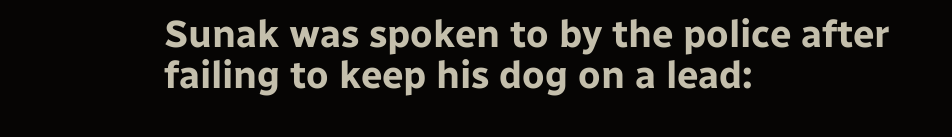Sunak was spoken to by the police after failing to keep his dog on a lead: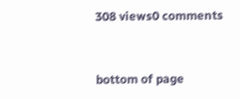308 views0 comments


bottom of page